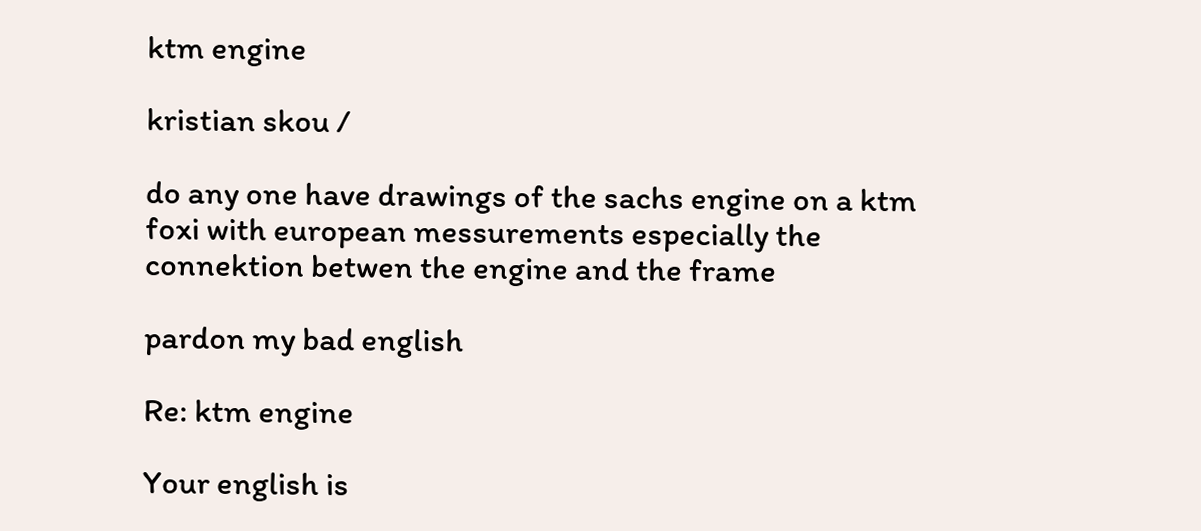ktm engine

kristian skou /

do any one have drawings of the sachs engine on a ktm foxi with european messurements especially the connektion betwen the engine and the frame

pardon my bad english

Re: ktm engine

Your english is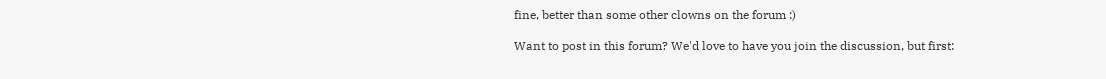fine, better than some other clowns on the forum :)

Want to post in this forum? We'd love to have you join the discussion, but first: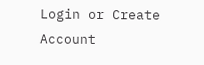Login or Create Account